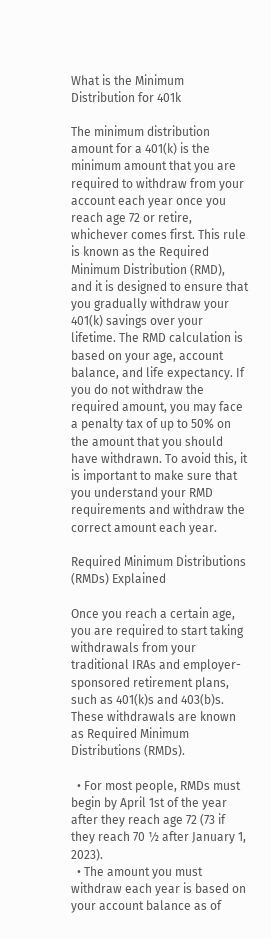What is the Minimum Distribution for 401k

The minimum distribution amount for a 401(k) is the minimum amount that you are required to withdraw from your account each year once you reach age 72 or retire, whichever comes first. This rule is known as the Required Minimum Distribution (RMD), and it is designed to ensure that you gradually withdraw your 401(k) savings over your lifetime. The RMD calculation is based on your age, account balance, and life expectancy. If you do not withdraw the required amount, you may face a penalty tax of up to 50% on the amount that you should have withdrawn. To avoid this, it is important to make sure that you understand your RMD requirements and withdraw the correct amount each year.

Required Minimum Distributions (RMDs) Explained

Once you reach a certain age, you are required to start taking withdrawals from your traditional IRAs and employer-sponsored retirement plans, such as 401(k)s and 403(b)s. These withdrawals are known as Required Minimum Distributions (RMDs).

  • For most people, RMDs must begin by April 1st of the year after they reach age 72 (73 if they reach 70 ½ after January 1, 2023).
  • The amount you must withdraw each year is based on your account balance as of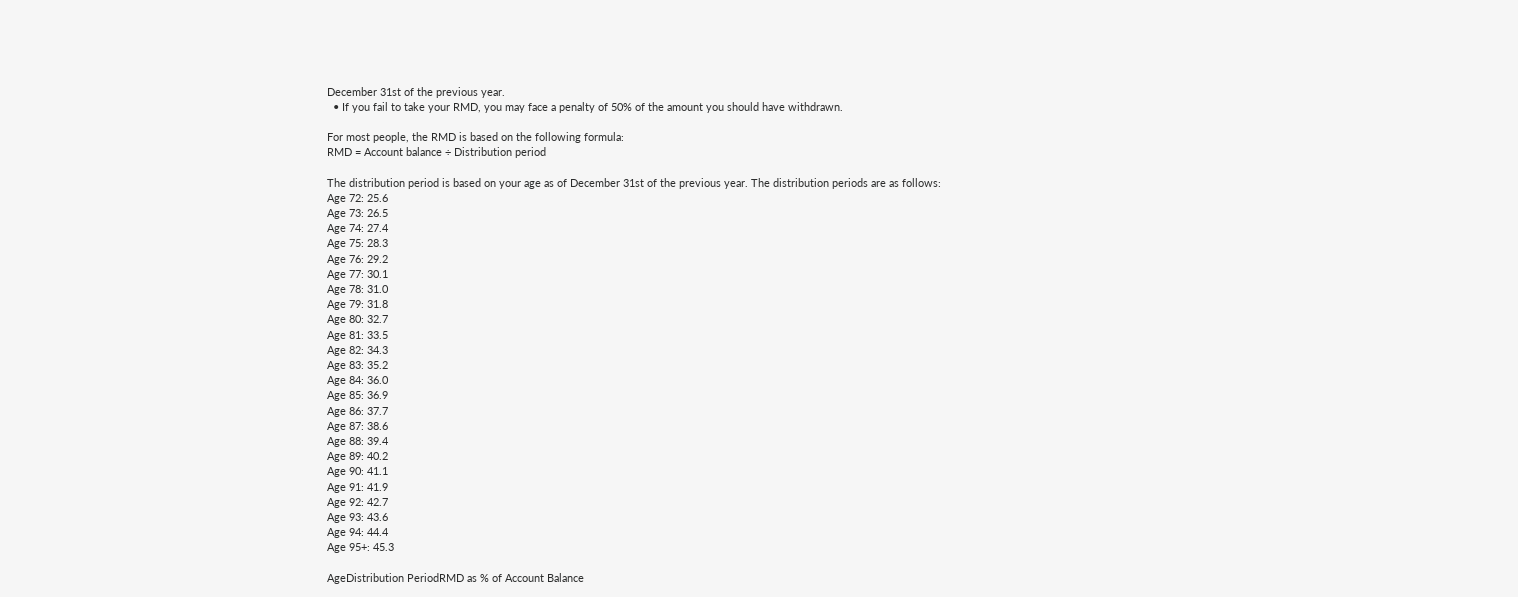December 31st of the previous year.
  • If you fail to take your RMD, you may face a penalty of 50% of the amount you should have withdrawn.

For most people, the RMD is based on the following formula:
RMD = Account balance ÷ Distribution period

The distribution period is based on your age as of December 31st of the previous year. The distribution periods are as follows:
Age 72: 25.6
Age 73: 26.5
Age 74: 27.4
Age 75: 28.3
Age 76: 29.2
Age 77: 30.1
Age 78: 31.0
Age 79: 31.8
Age 80: 32.7
Age 81: 33.5
Age 82: 34.3
Age 83: 35.2
Age 84: 36.0
Age 85: 36.9
Age 86: 37.7
Age 87: 38.6
Age 88: 39.4
Age 89: 40.2
Age 90: 41.1
Age 91: 41.9
Age 92: 42.7
Age 93: 43.6
Age 94: 44.4
Age 95+: 45.3

AgeDistribution PeriodRMD as % of Account Balance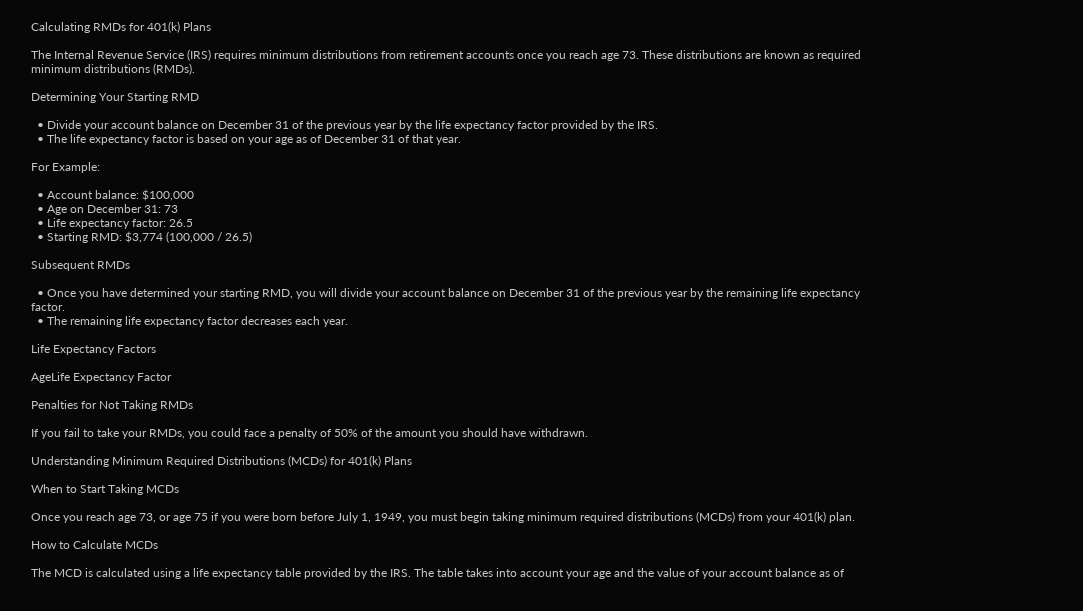Calculating RMDs for 401(k) Plans

The Internal Revenue Service (IRS) requires minimum distributions from retirement accounts once you reach age 73. These distributions are known as required minimum distributions (RMDs).

Determining Your Starting RMD

  • Divide your account balance on December 31 of the previous year by the life expectancy factor provided by the IRS.
  • The life expectancy factor is based on your age as of December 31 of that year.

For Example:

  • Account balance: $100,000
  • Age on December 31: 73
  • Life expectancy factor: 26.5
  • Starting RMD: $3,774 (100,000 / 26.5)

Subsequent RMDs

  • Once you have determined your starting RMD, you will divide your account balance on December 31 of the previous year by the remaining life expectancy factor.
  • The remaining life expectancy factor decreases each year.

Life Expectancy Factors

AgeLife Expectancy Factor

Penalties for Not Taking RMDs

If you fail to take your RMDs, you could face a penalty of 50% of the amount you should have withdrawn.

Understanding Minimum Required Distributions (MCDs) for 401(k) Plans

When to Start Taking MCDs

Once you reach age 73, or age 75 if you were born before July 1, 1949, you must begin taking minimum required distributions (MCDs) from your 401(k) plan.

How to Calculate MCDs

The MCD is calculated using a life expectancy table provided by the IRS. The table takes into account your age and the value of your account balance as of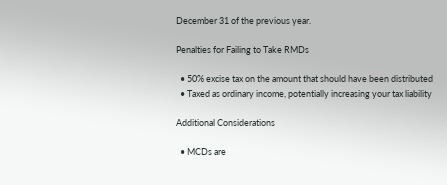December 31 of the previous year.

Penalties for Failing to Take RMDs

  • 50% excise tax on the amount that should have been distributed
  • Taxed as ordinary income, potentially increasing your tax liability

Additional Considerations

  • MCDs are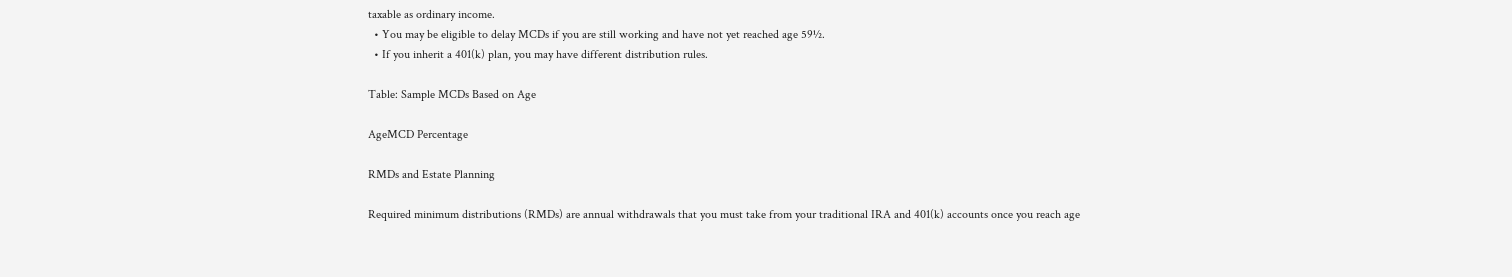taxable as ordinary income.
  • You may be eligible to delay MCDs if you are still working and have not yet reached age 59½.
  • If you inherit a 401(k) plan, you may have different distribution rules.

Table: Sample MCDs Based on Age

AgeMCD Percentage

RMDs and Estate Planning

Required minimum distributions (RMDs) are annual withdrawals that you must take from your traditional IRA and 401(k) accounts once you reach age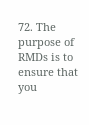72. The purpose of RMDs is to ensure that you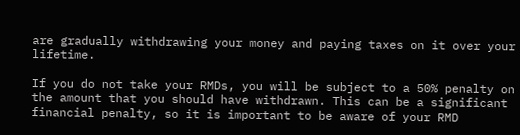are gradually withdrawing your money and paying taxes on it over your lifetime.

If you do not take your RMDs, you will be subject to a 50% penalty on the amount that you should have withdrawn. This can be a significant financial penalty, so it is important to be aware of your RMD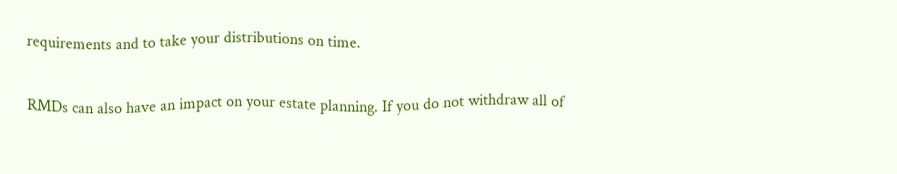requirements and to take your distributions on time.

RMDs can also have an impact on your estate planning. If you do not withdraw all of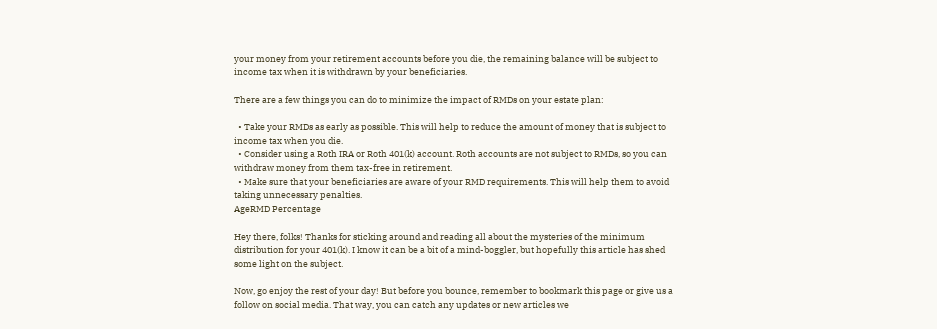your money from your retirement accounts before you die, the remaining balance will be subject to income tax when it is withdrawn by your beneficiaries.

There are a few things you can do to minimize the impact of RMDs on your estate plan:

  • Take your RMDs as early as possible. This will help to reduce the amount of money that is subject to income tax when you die.
  • Consider using a Roth IRA or Roth 401(k) account. Roth accounts are not subject to RMDs, so you can withdraw money from them tax-free in retirement.
  • Make sure that your beneficiaries are aware of your RMD requirements. This will help them to avoid taking unnecessary penalties.
AgeRMD Percentage

Hey there, folks! Thanks for sticking around and reading all about the mysteries of the minimum distribution for your 401(k). I know it can be a bit of a mind-boggler, but hopefully this article has shed some light on the subject.

Now, go enjoy the rest of your day! But before you bounce, remember to bookmark this page or give us a follow on social media. That way, you can catch any updates or new articles we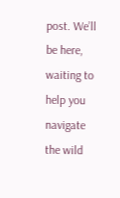post. We’ll be here, waiting to help you navigate the wild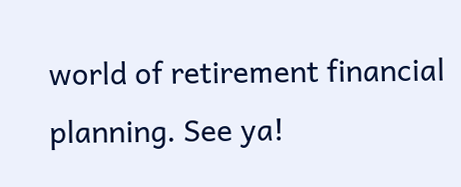world of retirement financial planning. See ya!